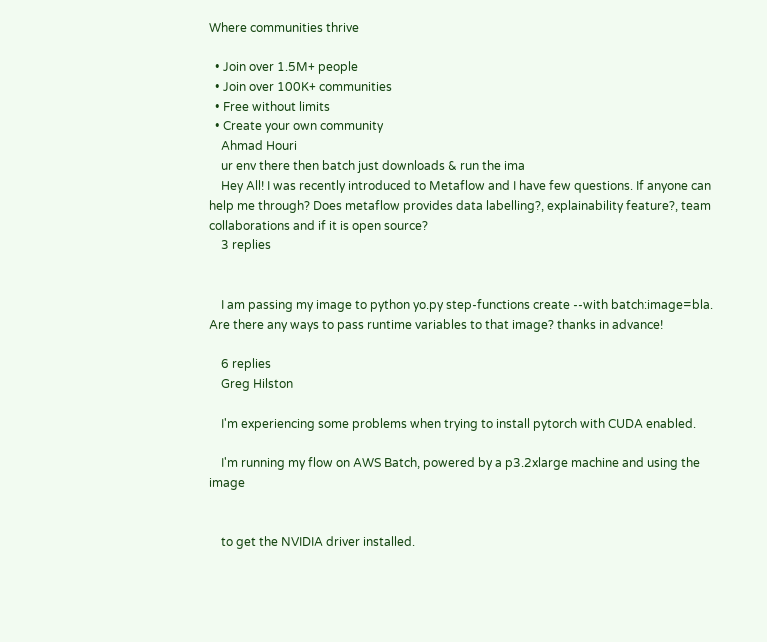Where communities thrive

  • Join over 1.5M+ people
  • Join over 100K+ communities
  • Free without limits
  • Create your own community
    Ahmad Houri
    ur env there then batch just downloads & run the ima
    Hey All! I was recently introduced to Metaflow and I have few questions. If anyone can help me through? Does metaflow provides data labelling?, explainability feature?, team collaborations and if it is open source?
    3 replies


    I am passing my image to python yo.py step-functions create --with batch:image=bla. Are there any ways to pass runtime variables to that image? thanks in advance!

    6 replies
    Greg Hilston

    I'm experiencing some problems when trying to install pytorch with CUDA enabled.

    I'm running my flow on AWS Batch, powered by a p3.2xlarge machine and using the image


    to get the NVIDIA driver installed.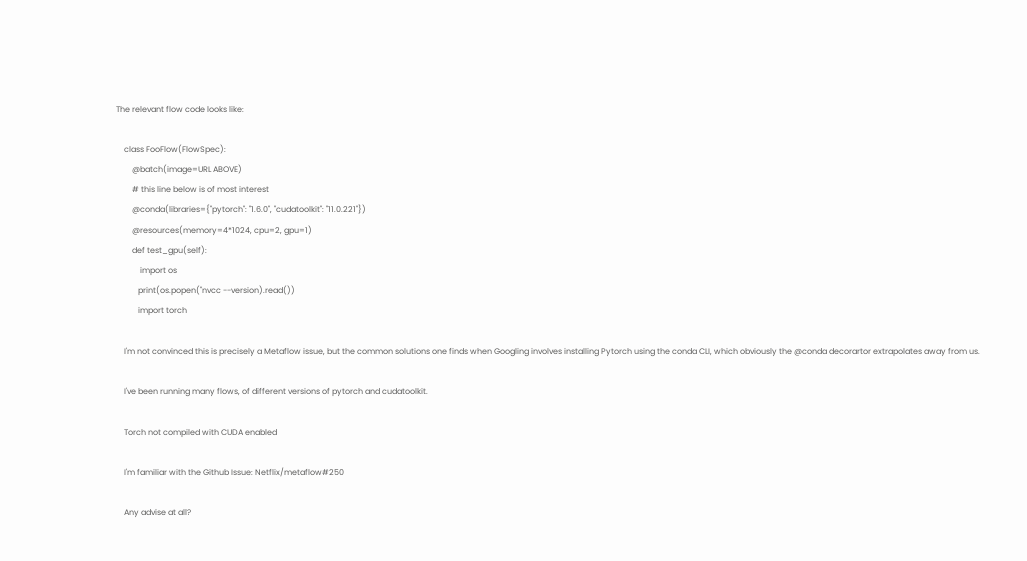The relevant flow code looks like:

    class FooFlow(FlowSpec):
        @batch(image=URL ABOVE)
        # this line below is of most interest
        @conda(libraries={"pytorch": "1.6.0", "cudatoolkit": "11.0.221"})
        @resources(memory=4*1024, cpu=2, gpu=1)
        def test_gpu(self):
            import os
           print(os.popen("nvcc --version).read())
           import torch

    I'm not convinced this is precisely a Metaflow issue, but the common solutions one finds when Googling involves installing Pytorch using the conda CLI, which obviously the @conda decorartor extrapolates away from us.

    I've been running many flows, of different versions of pytorch and cudatoolkit.

    Torch not compiled with CUDA enabled

    I'm familiar with the Github Issue: Netflix/metaflow#250

    Any advise at all?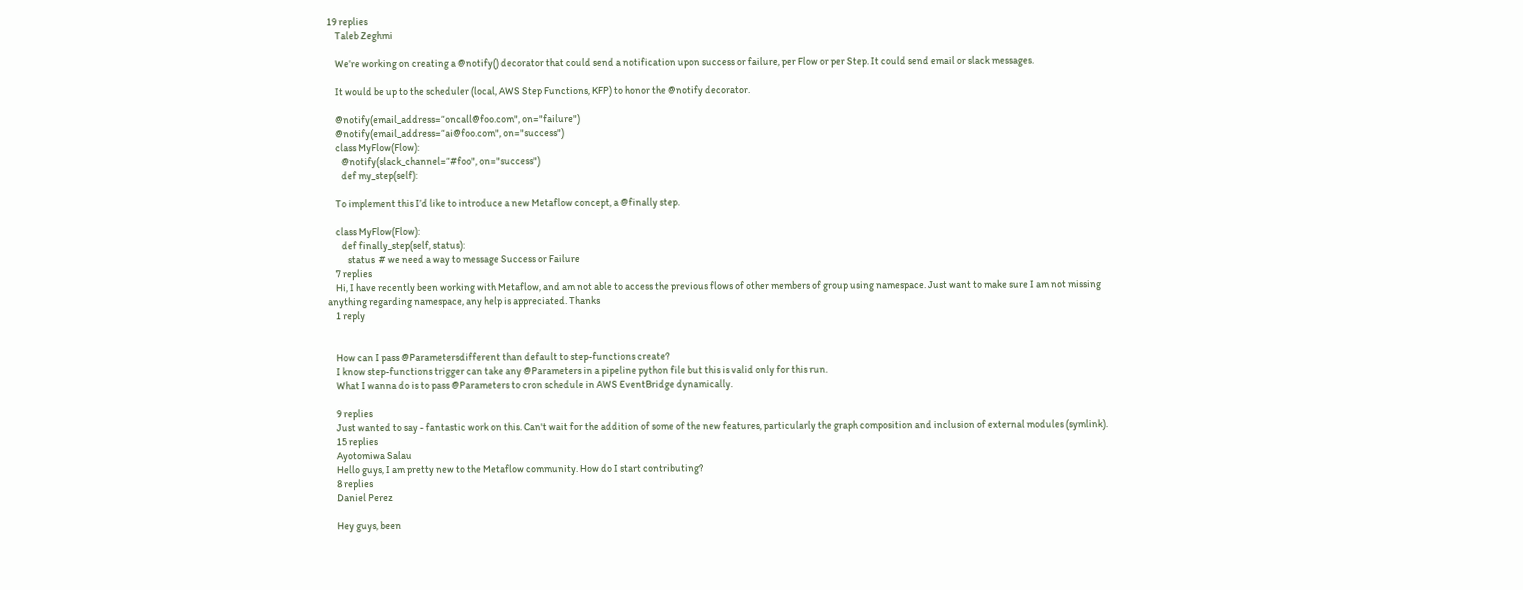19 replies
    Taleb Zeghmi

    We’re working on creating a @notify() decorator that could send a notification upon success or failure, per Flow or per Step. It could send email or slack messages.

    It would be up to the scheduler (local, AWS Step Functions, KFP) to honor the @notify decorator.

    @notify(email_address=“oncall@foo.com", on="failure")
    @notify(email_address=“ai@foo.com", on="success")
    class MyFlow(Flow):
       @notify(slack_channel=“#foo", on="success")
       def my_step(self):

    To implement this I’d like to introduce a new Metaflow concept, a @finally step.

    class MyFlow(Flow):
       def finally_step(self, status):
          status  # we need a way to message Success or Failure
    7 replies
    Hi, I have recently been working with Metaflow, and am not able to access the previous flows of other members of group using namespace. Just want to make sure I am not missing anything regarding namespace, any help is appreciated. Thanks
    1 reply


    How can I pass @Parametersdifferent than default to step-functions create?
    I know step-functions trigger can take any @Parameters in a pipeline python file but this is valid only for this run.
    What I wanna do is to pass @Parameters to cron schedule in AWS EventBridge dynamically.

    9 replies
    Just wanted to say - fantastic work on this. Can't wait for the addition of some of the new features, particularly the graph composition and inclusion of external modules (symlink).
    15 replies
    Ayotomiwa Salau
    Hello guys, I am pretty new to the Metaflow community. How do I start contributing?
    8 replies
    Daniel Perez

    Hey guys, been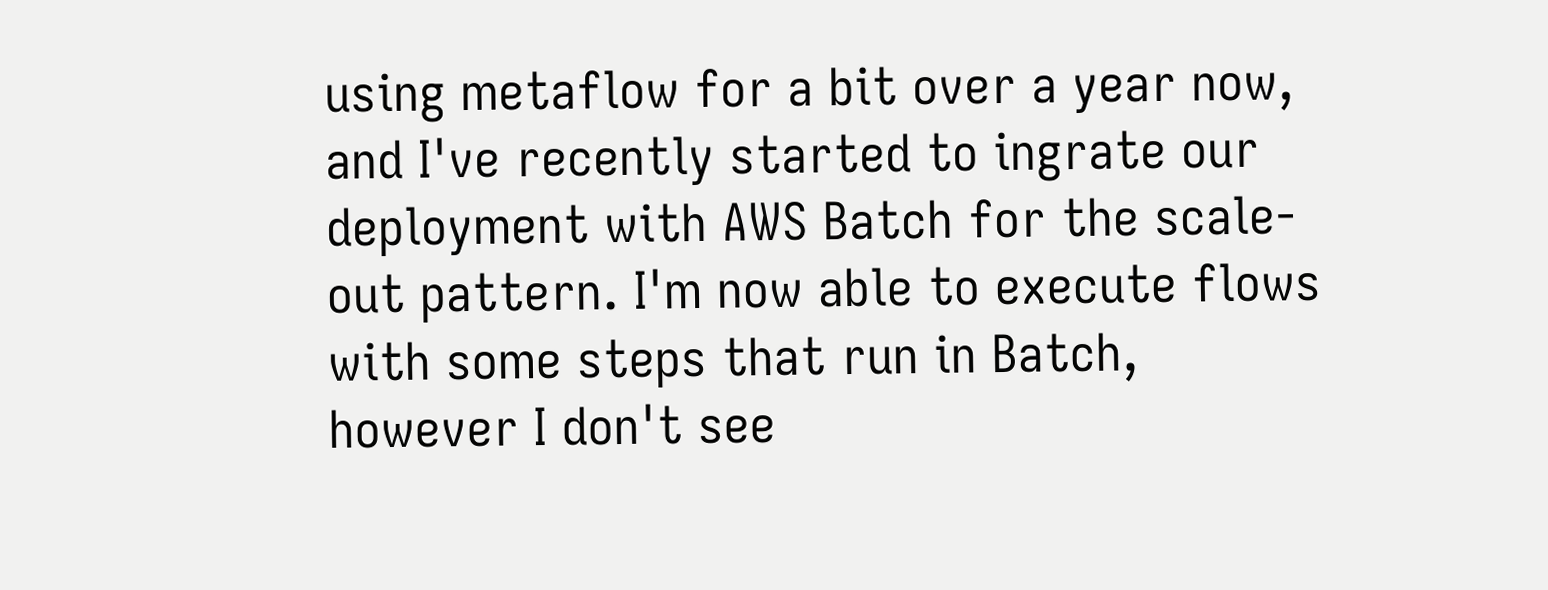using metaflow for a bit over a year now, and I've recently started to ingrate our deployment with AWS Batch for the scale-out pattern. I'm now able to execute flows with some steps that run in Batch, however I don't see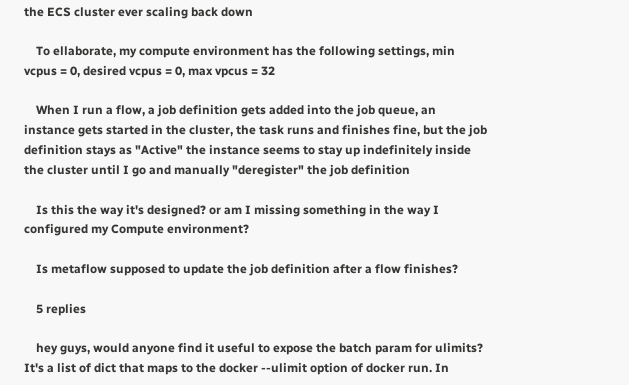the ECS cluster ever scaling back down

    To ellaborate, my compute environment has the following settings, min vcpus = 0, desired vcpus = 0, max vpcus = 32

    When I run a flow, a job definition gets added into the job queue, an instance gets started in the cluster, the task runs and finishes fine, but the job definition stays as "Active" the instance seems to stay up indefinitely inside the cluster until I go and manually "deregister" the job definition

    Is this the way it's designed? or am I missing something in the way I configured my Compute environment?

    Is metaflow supposed to update the job definition after a flow finishes?

    5 replies

    hey guys, would anyone find it useful to expose the batch param for ulimits? It's a list of dict that maps to the docker --ulimit option of docker run. In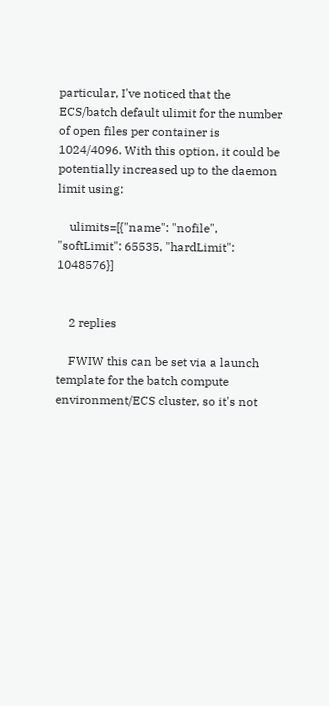particular, I've noticed that the ECS/batch default ulimit for the number of open files per container is 1024/4096. With this option, it could be potentially increased up to the daemon limit using:

    ulimits=[{"name": "nofile", "softLimit": 65535, "hardLimit": 1048576}]


    2 replies

    FWIW this can be set via a launch template for the batch compute environment/ECS cluster, so it's not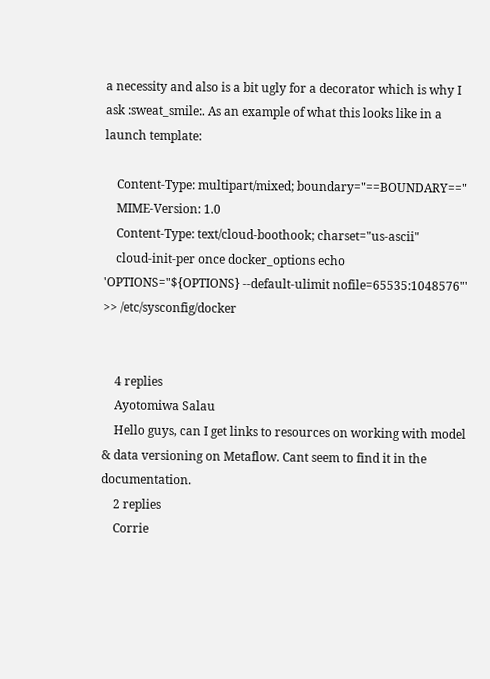a necessity and also is a bit ugly for a decorator which is why I ask :sweat_smile:. As an example of what this looks like in a launch template:

    Content-Type: multipart/mixed; boundary="==BOUNDARY=="
    MIME-Version: 1.0
    Content-Type: text/cloud-boothook; charset="us-ascii"
    cloud-init-per once docker_options echo 'OPTIONS="${OPTIONS} --default-ulimit nofile=65535:1048576"' >> /etc/sysconfig/docker


    4 replies
    Ayotomiwa Salau
    Hello guys, can I get links to resources on working with model & data versioning on Metaflow. Cant seem to find it in the documentation.
    2 replies
    Corrie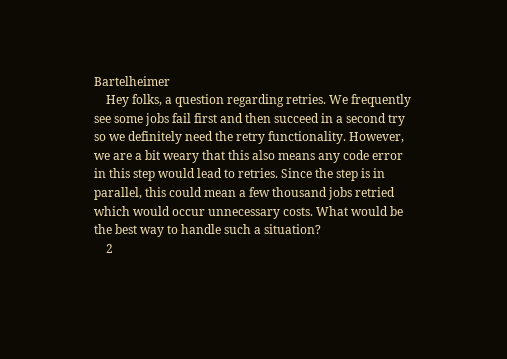Bartelheimer
    Hey folks, a question regarding retries. We frequently see some jobs fail first and then succeed in a second try so we definitely need the retry functionality. However, we are a bit weary that this also means any code error in this step would lead to retries. Since the step is in parallel, this could mean a few thousand jobs retried which would occur unnecessary costs. What would be the best way to handle such a situation?
    2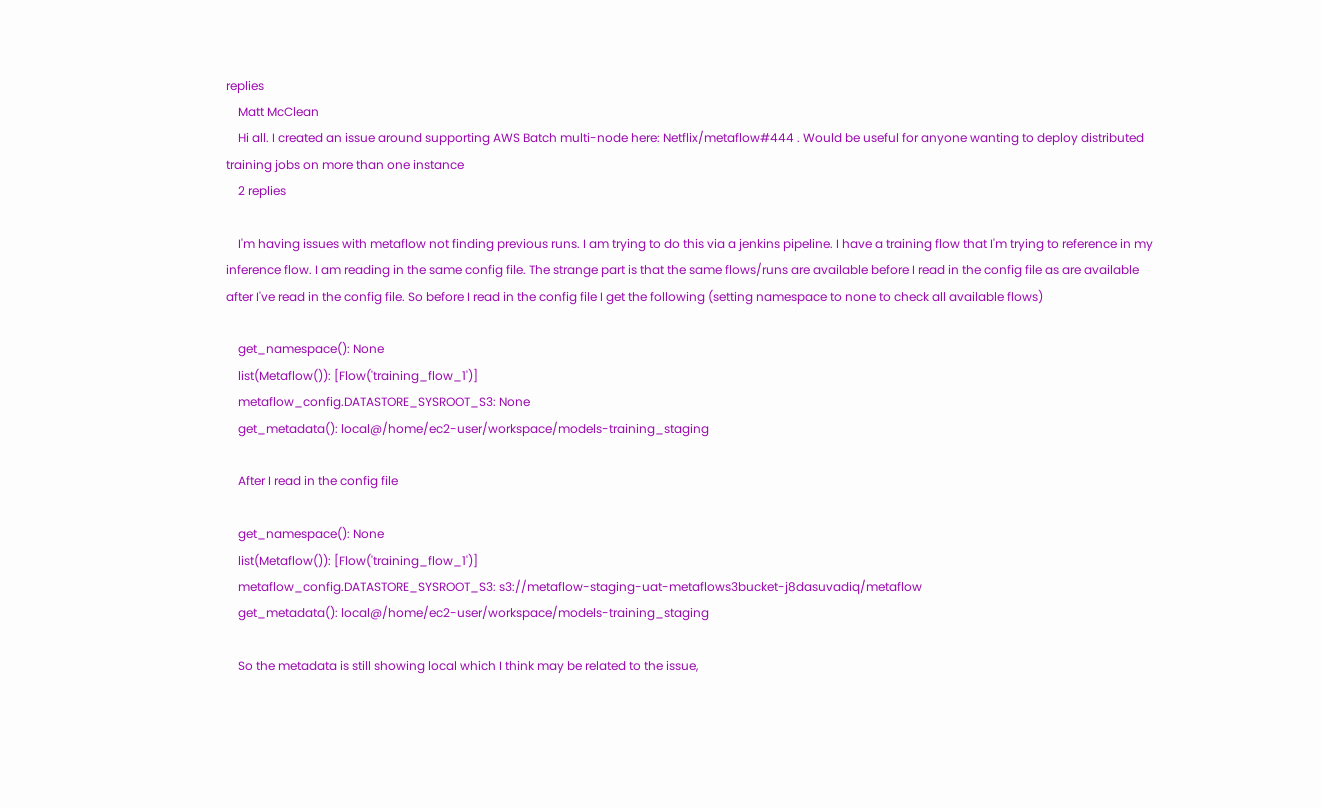replies
    Matt McClean
    Hi all. I created an issue around supporting AWS Batch multi-node here: Netflix/metaflow#444 . Would be useful for anyone wanting to deploy distributed training jobs on more than one instance
    2 replies

    I'm having issues with metaflow not finding previous runs. I am trying to do this via a jenkins pipeline. I have a training flow that I'm trying to reference in my inference flow. I am reading in the same config file. The strange part is that the same flows/runs are available before I read in the config file as are available after I've read in the config file. So before I read in the config file I get the following (setting namespace to none to check all available flows)

    get_namespace(): None
    list(Metaflow()): [Flow('training_flow_1')]
    metaflow_config.DATASTORE_SYSROOT_S3: None
    get_metadata(): local@/home/ec2-user/workspace/models-training_staging

    After I read in the config file

    get_namespace(): None
    list(Metaflow()): [Flow('training_flow_1')]
    metaflow_config.DATASTORE_SYSROOT_S3: s3://metaflow-staging-uat-metaflows3bucket-j8dasuvadiq/metaflow
    get_metadata(): local@/home/ec2-user/workspace/models-training_staging

    So the metadata is still showing local which I think may be related to the issue,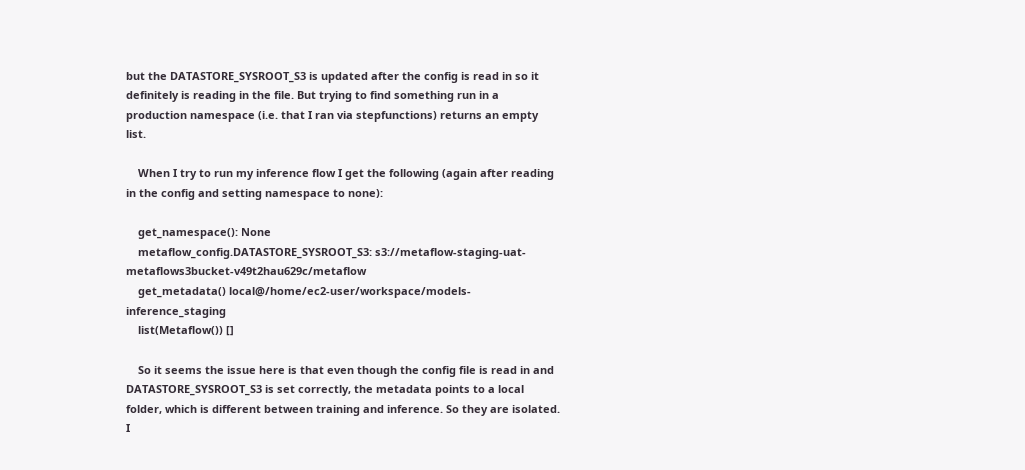but the DATASTORE_SYSROOT_S3 is updated after the config is read in so it definitely is reading in the file. But trying to find something run in a production namespace (i.e. that I ran via stepfunctions) returns an empty list.

    When I try to run my inference flow I get the following (again after reading in the config and setting namespace to none):

    get_namespace(): None
    metaflow_config.DATASTORE_SYSROOT_S3: s3://metaflow-staging-uat-metaflows3bucket-v49t2hau629c/metaflow
    get_metadata() local@/home/ec2-user/workspace/models-inference_staging
    list(Metaflow()) []

    So it seems the issue here is that even though the config file is read in and DATASTORE_SYSROOT_S3 is set correctly, the metadata points to a local folder, which is different between training and inference. So they are isolated. I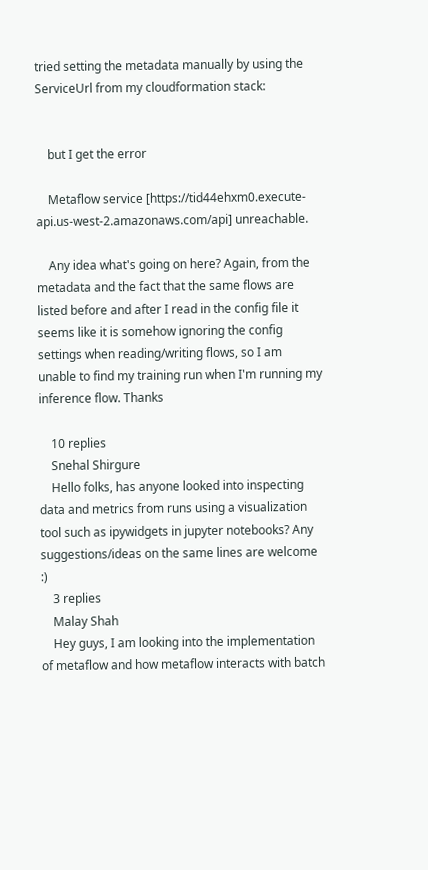tried setting the metadata manually by using the ServiceUrl from my cloudformation stack:


    but I get the error

    Metaflow service [https://tid44ehxm0.execute-api.us-west-2.amazonaws.com/api] unreachable.

    Any idea what's going on here? Again, from the metadata and the fact that the same flows are listed before and after I read in the config file it seems like it is somehow ignoring the config settings when reading/writing flows, so I am unable to find my training run when I'm running my inference flow. Thanks

    10 replies
    Snehal Shirgure
    Hello folks, has anyone looked into inspecting data and metrics from runs using a visualization tool such as ipywidgets in jupyter notebooks? Any suggestions/ideas on the same lines are welcome :)
    3 replies
    Malay Shah
    Hey guys, I am looking into the implementation of metaflow and how metaflow interacts with batch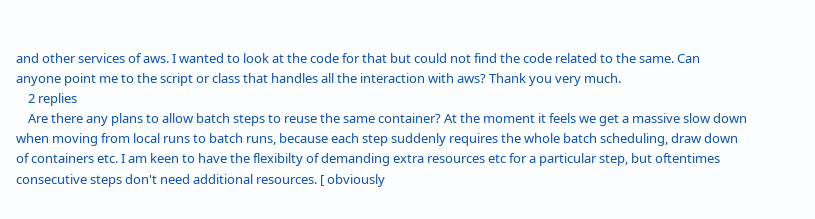and other services of aws. I wanted to look at the code for that but could not find the code related to the same. Can anyone point me to the script or class that handles all the interaction with aws? Thank you very much.
    2 replies
    Are there any plans to allow batch steps to reuse the same container? At the moment it feels we get a massive slow down when moving from local runs to batch runs, because each step suddenly requires the whole batch scheduling, draw down of containers etc. I am keen to have the flexibilty of demanding extra resources etc for a particular step, but oftentimes consecutive steps don't need additional resources. [ obviously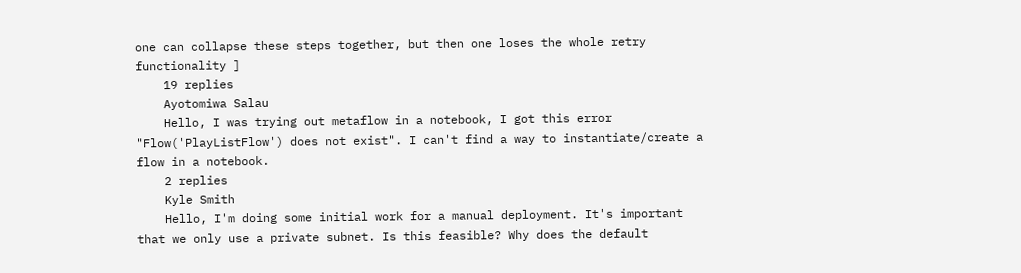one can collapse these steps together, but then one loses the whole retry functionality ]
    19 replies
    Ayotomiwa Salau
    Hello, I was trying out metaflow in a notebook, I got this error "Flow('PlayListFlow') does not exist". I can't find a way to instantiate/create a flow in a notebook.
    2 replies
    Kyle Smith
    Hello, I'm doing some initial work for a manual deployment. It's important that we only use a private subnet. Is this feasible? Why does the default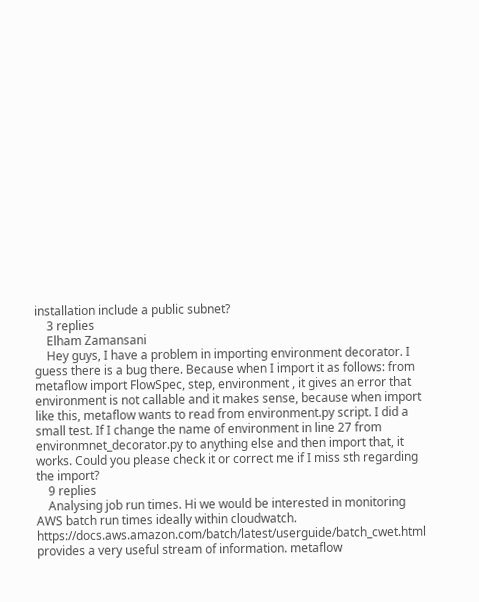installation include a public subnet?
    3 replies
    Elham Zamansani
    Hey guys, I have a problem in importing environment decorator. I guess there is a bug there. Because when I import it as follows: from metaflow import FlowSpec, step, environment , it gives an error that environment is not callable and it makes sense, because when import like this, metaflow wants to read from environment.py script. I did a small test. If I change the name of environment in line 27 from environmnet_decorator.py to anything else and then import that, it works. Could you please check it or correct me if I miss sth regarding the import?
    9 replies
    Analysing job run times. Hi we would be interested in monitoring AWS batch run times ideally within cloudwatch. https://docs.aws.amazon.com/batch/latest/userguide/batch_cwet.html provides a very useful stream of information. metaflow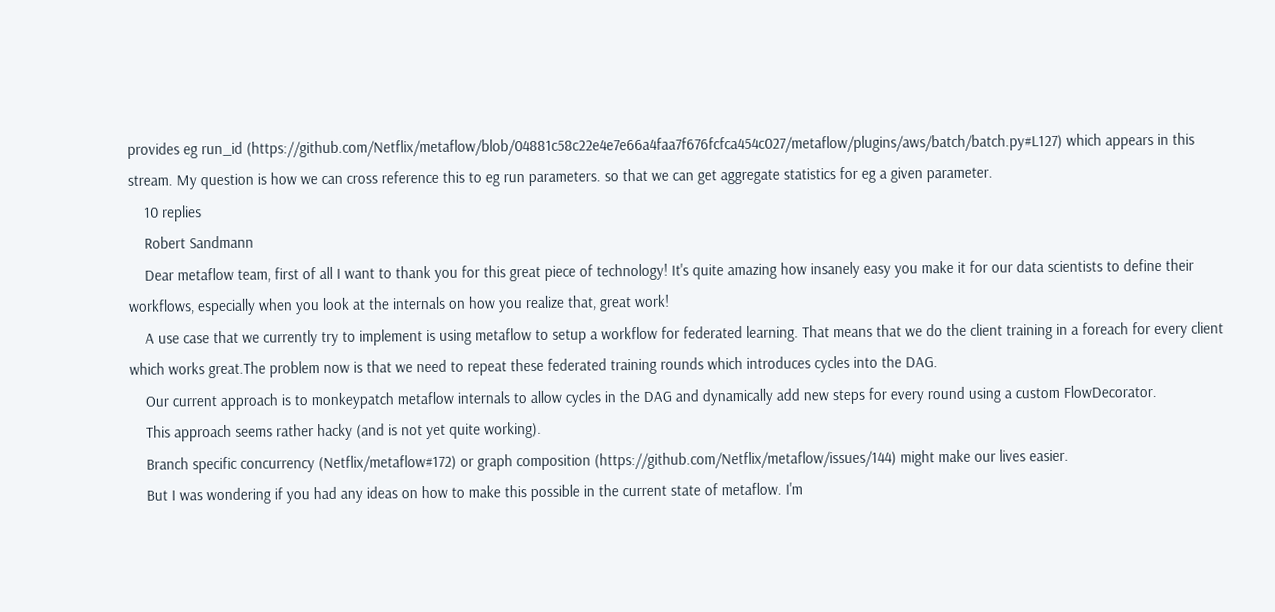provides eg run_id (https://github.com/Netflix/metaflow/blob/04881c58c22e4e7e66a4faa7f676fcfca454c027/metaflow/plugins/aws/batch/batch.py#L127) which appears in this stream. My question is how we can cross reference this to eg run parameters. so that we can get aggregate statistics for eg a given parameter.
    10 replies
    Robert Sandmann
    Dear metaflow team, first of all I want to thank you for this great piece of technology! It's quite amazing how insanely easy you make it for our data scientists to define their workflows, especially when you look at the internals on how you realize that, great work!
    A use case that we currently try to implement is using metaflow to setup a workflow for federated learning. That means that we do the client training in a foreach for every client which works great.The problem now is that we need to repeat these federated training rounds which introduces cycles into the DAG.
    Our current approach is to monkeypatch metaflow internals to allow cycles in the DAG and dynamically add new steps for every round using a custom FlowDecorator.
    This approach seems rather hacky (and is not yet quite working).
    Branch specific concurrency (Netflix/metaflow#172) or graph composition (https://github.com/Netflix/metaflow/issues/144) might make our lives easier.
    But I was wondering if you had any ideas on how to make this possible in the current state of metaflow. I'm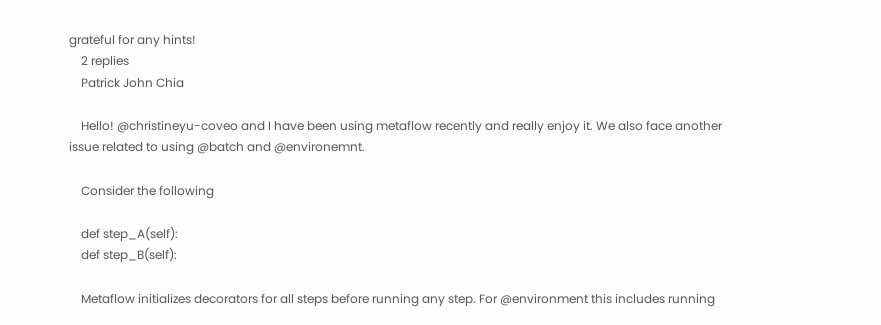grateful for any hints!
    2 replies
    Patrick John Chia

    Hello! @christineyu-coveo and I have been using metaflow recently and really enjoy it. We also face another issue related to using @batch and @environemnt.

    Consider the following

    def step_A(self):
    def step_B(self):

    Metaflow initializes decorators for all steps before running any step. For @environment this includes running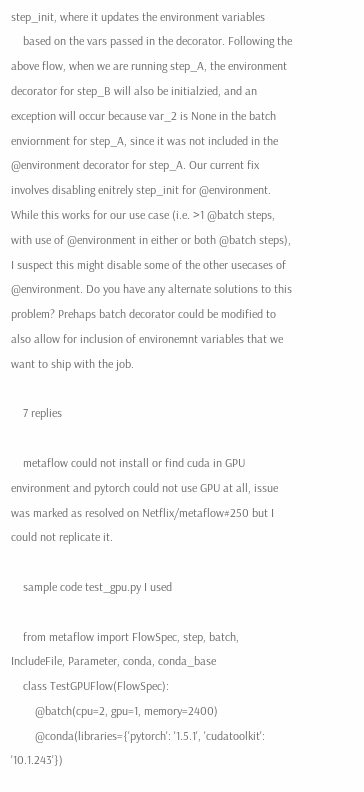step_init, where it updates the environment variables
    based on the vars passed in the decorator. Following the above flow, when we are running step_A, the environment decorator for step_B will also be initialzied, and an exception will occur because var_2 is None in the batch enviornment for step_A, since it was not included in the @environment decorator for step_A. Our current fix involves disabling enitrely step_init for @environment. While this works for our use case (i.e. >1 @batch steps, with use of @environment in either or both @batch steps), I suspect this might disable some of the other usecases of @environment. Do you have any alternate solutions to this problem? Prehaps batch decorator could be modified to also allow for inclusion of environemnt variables that we want to ship with the job.

    7 replies

    metaflow could not install or find cuda in GPU environment and pytorch could not use GPU at all, issue was marked as resolved on Netflix/metaflow#250 but I could not replicate it.

    sample code test_gpu.py I used

    from metaflow import FlowSpec, step, batch, IncludeFile, Parameter, conda, conda_base
    class TestGPUFlow(FlowSpec):
        @batch(cpu=2, gpu=1, memory=2400)
        @conda(libraries={'pytorch': '1.5.1', 'cudatoolkit': '10.1.243'})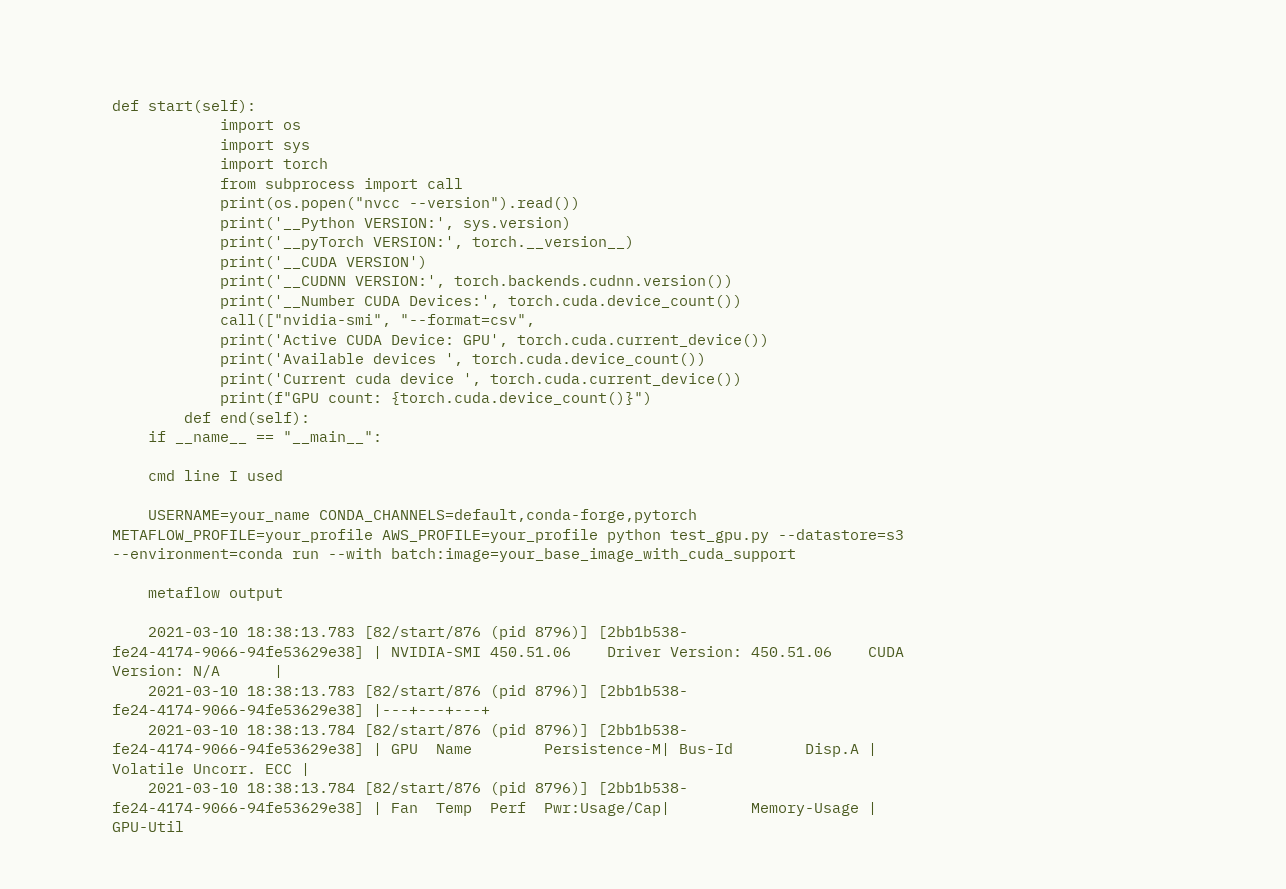def start(self):
            import os
            import sys
            import torch
            from subprocess import call
            print(os.popen("nvcc --version").read())
            print('__Python VERSION:', sys.version)
            print('__pyTorch VERSION:', torch.__version__)
            print('__CUDA VERSION')
            print('__CUDNN VERSION:', torch.backends.cudnn.version())
            print('__Number CUDA Devices:', torch.cuda.device_count())
            call(["nvidia-smi", "--format=csv",
            print('Active CUDA Device: GPU', torch.cuda.current_device())
            print('Available devices ', torch.cuda.device_count())
            print('Current cuda device ', torch.cuda.current_device())
            print(f"GPU count: {torch.cuda.device_count()}")
        def end(self):
    if __name__ == "__main__":

    cmd line I used

    USERNAME=your_name CONDA_CHANNELS=default,conda-forge,pytorch METAFLOW_PROFILE=your_profile AWS_PROFILE=your_profile python test_gpu.py --datastore=s3 --environment=conda run --with batch:image=your_base_image_with_cuda_support

    metaflow output

    2021-03-10 18:38:13.783 [82/start/876 (pid 8796)] [2bb1b538-fe24-4174-9066-94fe53629e38] | NVIDIA-SMI 450.51.06    Driver Version: 450.51.06    CUDA Version: N/A      |
    2021-03-10 18:38:13.783 [82/start/876 (pid 8796)] [2bb1b538-fe24-4174-9066-94fe53629e38] |---+---+---+
    2021-03-10 18:38:13.784 [82/start/876 (pid 8796)] [2bb1b538-fe24-4174-9066-94fe53629e38] | GPU  Name        Persistence-M| Bus-Id        Disp.A | Volatile Uncorr. ECC |
    2021-03-10 18:38:13.784 [82/start/876 (pid 8796)] [2bb1b538-fe24-4174-9066-94fe53629e38] | Fan  Temp  Perf  Pwr:Usage/Cap|         Memory-Usage | GPU-Util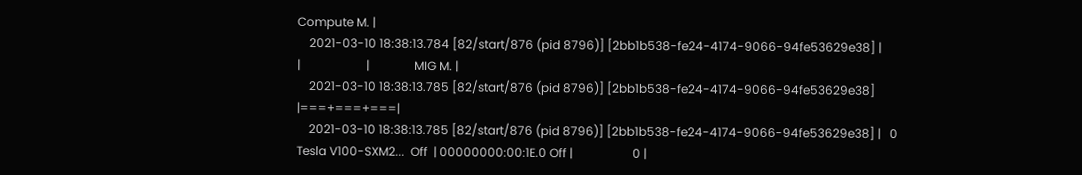Compute M. |
    2021-03-10 18:38:13.784 [82/start/876 (pid 8796)] [2bb1b538-fe24-4174-9066-94fe53629e38] |                               |                      |               MIG M. |
    2021-03-10 18:38:13.785 [82/start/876 (pid 8796)] [2bb1b538-fe24-4174-9066-94fe53629e38] |===+===+===|
    2021-03-10 18:38:13.785 [82/start/876 (pid 8796)] [2bb1b538-fe24-4174-9066-94fe53629e38] |   0  Tesla V100-SXM2...  Off  | 00000000:00:1E.0 Off |                    0 |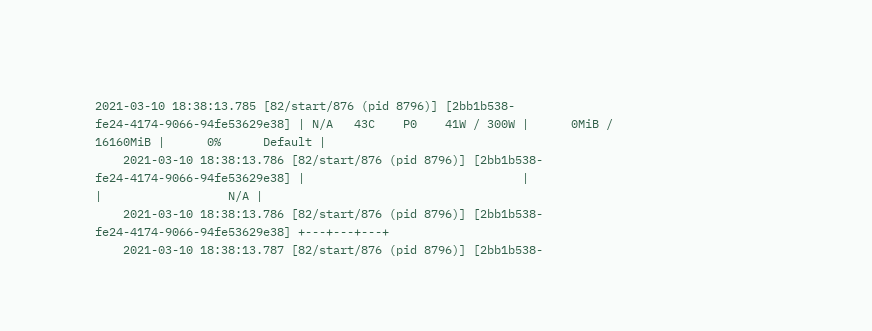2021-03-10 18:38:13.785 [82/start/876 (pid 8796)] [2bb1b538-fe24-4174-9066-94fe53629e38] | N/A   43C    P0    41W / 300W |      0MiB / 16160MiB |      0%      Default |
    2021-03-10 18:38:13.786 [82/start/876 (pid 8796)] [2bb1b538-fe24-4174-9066-94fe53629e38] |                               |                      |                  N/A |
    2021-03-10 18:38:13.786 [82/start/876 (pid 8796)] [2bb1b538-fe24-4174-9066-94fe53629e38] +---+---+---+
    2021-03-10 18:38:13.787 [82/start/876 (pid 8796)] [2bb1b538-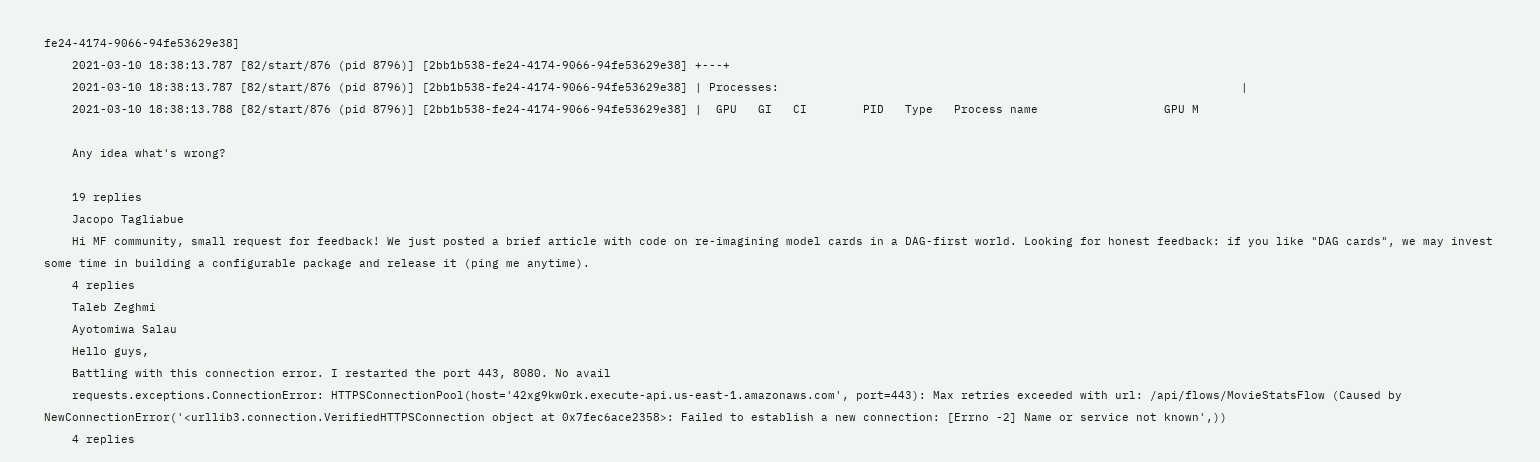fe24-4174-9066-94fe53629e38]
    2021-03-10 18:38:13.787 [82/start/876 (pid 8796)] [2bb1b538-fe24-4174-9066-94fe53629e38] +---+
    2021-03-10 18:38:13.787 [82/start/876 (pid 8796)] [2bb1b538-fe24-4174-9066-94fe53629e38] | Processes:                                                                  |
    2021-03-10 18:38:13.788 [82/start/876 (pid 8796)] [2bb1b538-fe24-4174-9066-94fe53629e38] |  GPU   GI   CI        PID   Type   Process name                  GPU M

    Any idea what's wrong?

    19 replies
    Jacopo Tagliabue
    Hi MF community, small request for feedback! We just posted a brief article with code on re-imagining model cards in a DAG-first world. Looking for honest feedback: if you like "DAG cards", we may invest some time in building a configurable package and release it (ping me anytime).
    4 replies
    Taleb Zeghmi
    Ayotomiwa Salau
    Hello guys,
    Battling with this connection error. I restarted the port 443, 8080. No avail
    requests.exceptions.ConnectionError: HTTPSConnectionPool(host='42xg9kw0rk.execute-api.us-east-1.amazonaws.com', port=443): Max retries exceeded with url: /api/flows/MovieStatsFlow (Caused by NewConnectionError('<urllib3.connection.VerifiedHTTPSConnection object at 0x7fec6ace2358>: Failed to establish a new connection: [Errno -2] Name or service not known',))
    4 replies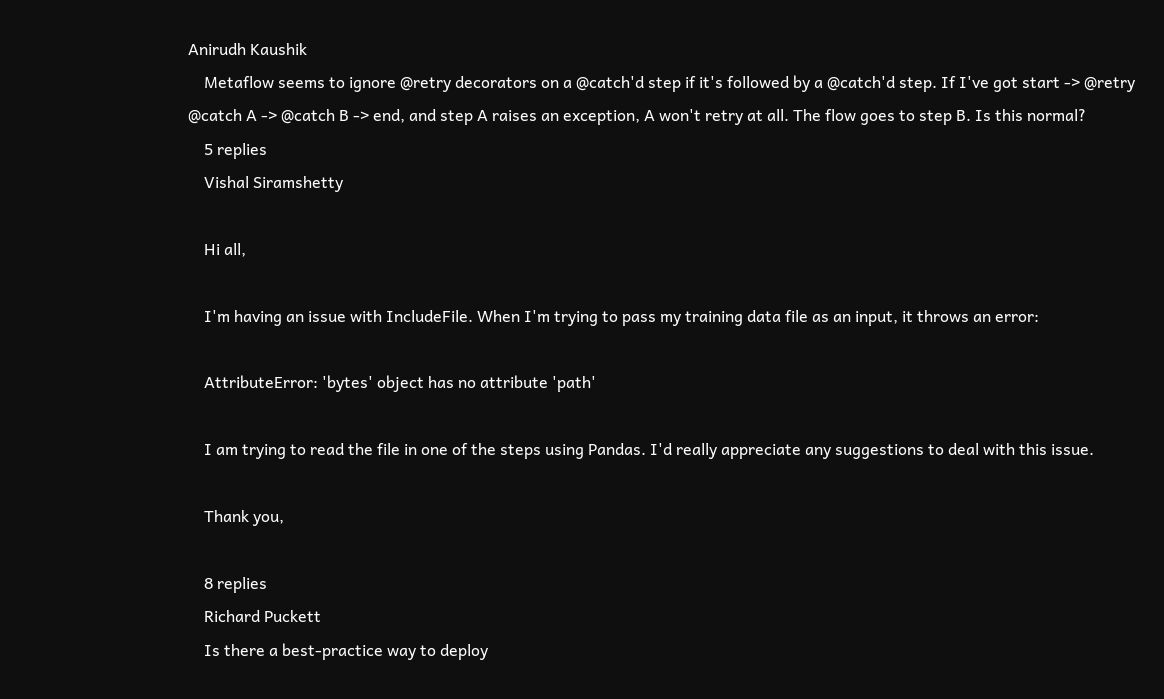Anirudh Kaushik
    Metaflow seems to ignore @retry decorators on a @catch'd step if it's followed by a @catch'd step. If I've got start -> @retry @catch A -> @catch B -> end, and step A raises an exception, A won't retry at all. The flow goes to step B. Is this normal?
    5 replies
    Vishal Siramshetty

    Hi all,

    I'm having an issue with IncludeFile. When I'm trying to pass my training data file as an input, it throws an error:

    AttributeError: 'bytes' object has no attribute 'path'

    I am trying to read the file in one of the steps using Pandas. I'd really appreciate any suggestions to deal with this issue.

    Thank you,

    8 replies
    Richard Puckett
    Is there a best-practice way to deploy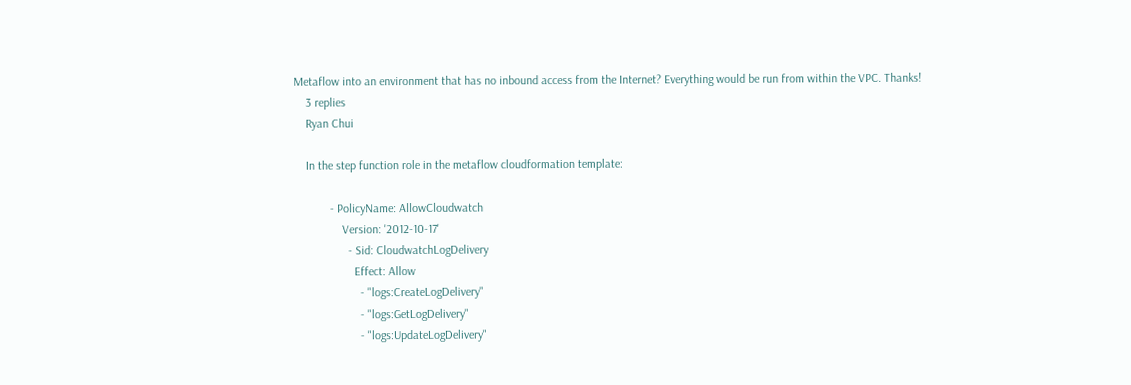Metaflow into an environment that has no inbound access from the Internet? Everything would be run from within the VPC. Thanks!
    3 replies
    Ryan Chui

    In the step function role in the metaflow cloudformation template:

            - PolicyName: AllowCloudwatch
                Version: '2012-10-17'
                  - Sid: CloudwatchLogDelivery
                    Effect: Allow
                      - "logs:CreateLogDelivery"
                      - "logs:GetLogDelivery"
                      - "logs:UpdateLogDelivery"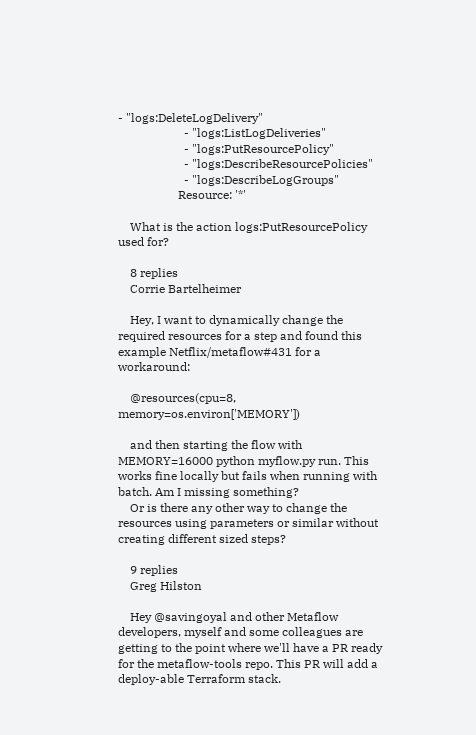- "logs:DeleteLogDelivery"
                      - "logs:ListLogDeliveries"
                      - "logs:PutResourcePolicy"
                      - "logs:DescribeResourcePolicies"
                      - "logs:DescribeLogGroups"
                    Resource: '*'

    What is the action logs:PutResourcePolicy used for?

    8 replies
    Corrie Bartelheimer

    Hey, I want to dynamically change the required resources for a step and found this example Netflix/metaflow#431 for a workaround:

    @resources(cpu=8, memory=os.environ['MEMORY'])

    and then starting the flow with MEMORY=16000 python myflow.py run. This works fine locally but fails when running with batch. Am I missing something?
    Or is there any other way to change the resources using parameters or similar without creating different sized steps?

    9 replies
    Greg Hilston

    Hey @savingoyal and other Metaflow developers, myself and some colleagues are getting to the point where we'll have a PR ready for the metaflow-tools repo. This PR will add a deploy-able Terraform stack.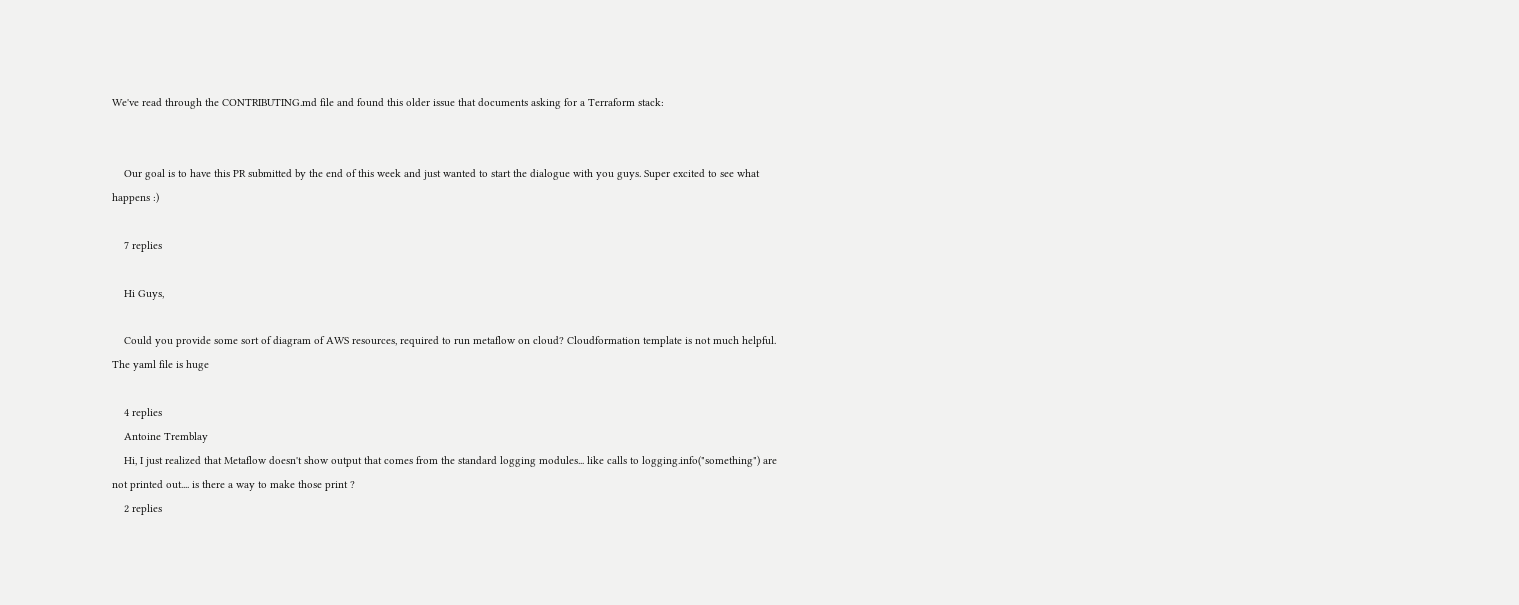We've read through the CONTRIBUTING.md file and found this older issue that documents asking for a Terraform stack:


    Our goal is to have this PR submitted by the end of this week and just wanted to start the dialogue with you guys. Super excited to see what happens :)

    7 replies

    Hi Guys,

    Could you provide some sort of diagram of AWS resources, required to run metaflow on cloud? Cloudformation template is not much helpful. The yaml file is huge

    4 replies
    Antoine Tremblay
    Hi, I just realized that Metaflow doesn't show output that comes from the standard logging modules... like calls to logging.info("something") are not printed out.... is there a way to make those print ?
    2 replies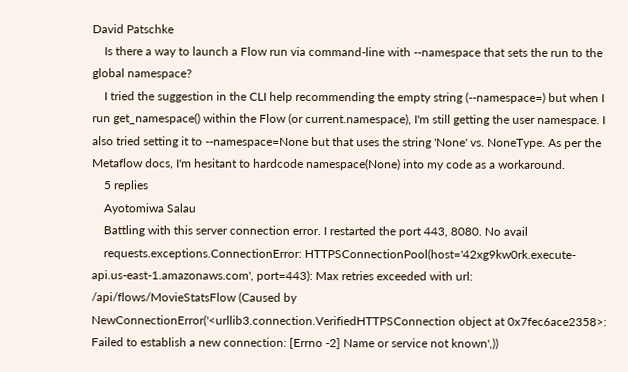David Patschke
    Is there a way to launch a Flow run via command-line with --namespace that sets the run to the global namespace?
    I tried the suggestion in the CLI help recommending the empty string (--namespace=) but when I run get_namespace() within the Flow (or current.namespace), I'm still getting the user namespace. I also tried setting it to --namespace=None but that uses the string 'None' vs. NoneType. As per the Metaflow docs, I'm hesitant to hardcode namespace(None) into my code as a workaround.
    5 replies
    Ayotomiwa Salau
    Battling with this server connection error. I restarted the port 443, 8080. No avail
    requests.exceptions.ConnectionError: HTTPSConnectionPool(host='42xg9kw0rk.execute-api.us-east-1.amazonaws.com', port=443): Max retries exceeded with url: /api/flows/MovieStatsFlow (Caused by NewConnectionError('<urllib3.connection.VerifiedHTTPSConnection object at 0x7fec6ace2358>: Failed to establish a new connection: [Errno -2] Name or service not known',))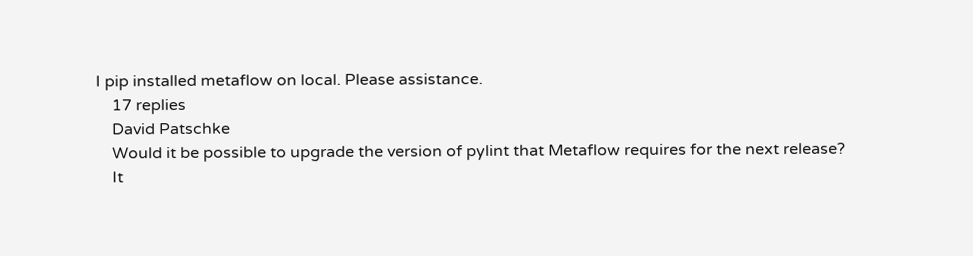I pip installed metaflow on local. Please assistance.
    17 replies
    David Patschke
    Would it be possible to upgrade the version of pylint that Metaflow requires for the next release?
    It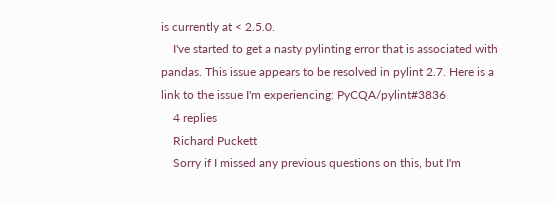is currently at < 2.5.0.
    I've started to get a nasty pylinting error that is associated with pandas. This issue appears to be resolved in pylint 2.7. Here is a link to the issue I'm experiencing: PyCQA/pylint#3836
    4 replies
    Richard Puckett
    Sorry if I missed any previous questions on this, but I'm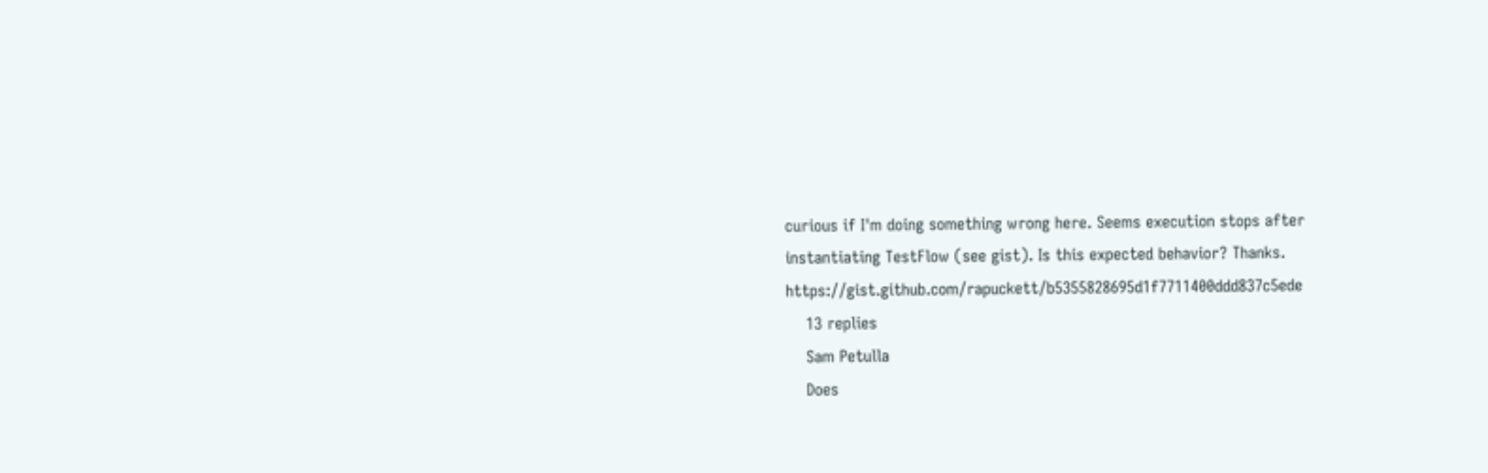curious if I'm doing something wrong here. Seems execution stops after instantiating TestFlow (see gist). Is this expected behavior? Thanks. https://gist.github.com/rapuckett/b5355828695d1f7711400ddd837c5ede
    13 replies
    Sam Petulla
    Does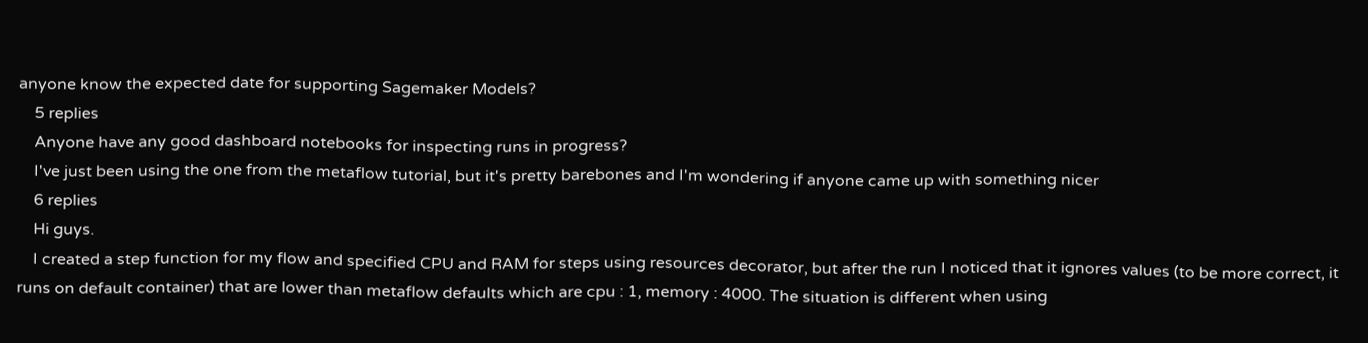anyone know the expected date for supporting Sagemaker Models?
    5 replies
    Anyone have any good dashboard notebooks for inspecting runs in progress?
    I've just been using the one from the metaflow tutorial, but it's pretty barebones and I'm wondering if anyone came up with something nicer
    6 replies
    Hi guys.
    I created a step function for my flow and specified CPU and RAM for steps using resources decorator, but after the run I noticed that it ignores values (to be more correct, it runs on default container) that are lower than metaflow defaults which are cpu : 1, memory : 4000. The situation is different when using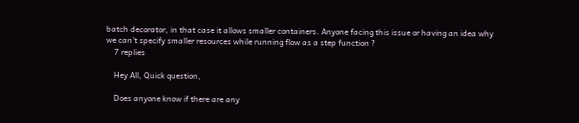batch decorator, in that case it allows smaller containers. Anyone facing this issue or having an idea why we can't specify smaller resources while running flow as a step function ?
    7 replies

    Hey All, Quick question,

    Does anyone know if there are any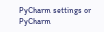PyCharm settings or PyCharm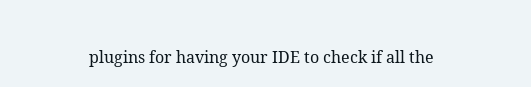plugins for having your IDE to check if all the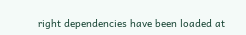right dependencies have been loaded at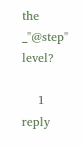the _"@step" level?

    1 reply